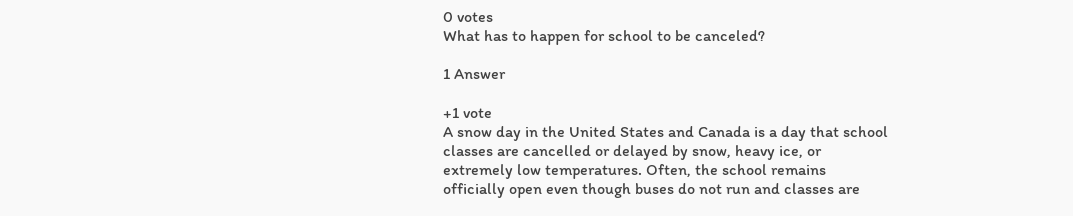0 votes
What has to happen for school to be canceled?

1 Answer

+1 vote
A snow day in the United States and Canada is a day that school classes are cancelled or delayed by snow, heavy ice, or extremely low temperatures. Often, the school remains officially open even though buses do not run and classes are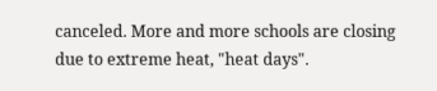canceled. More and more schools are closing due to extreme heat, "heat days".